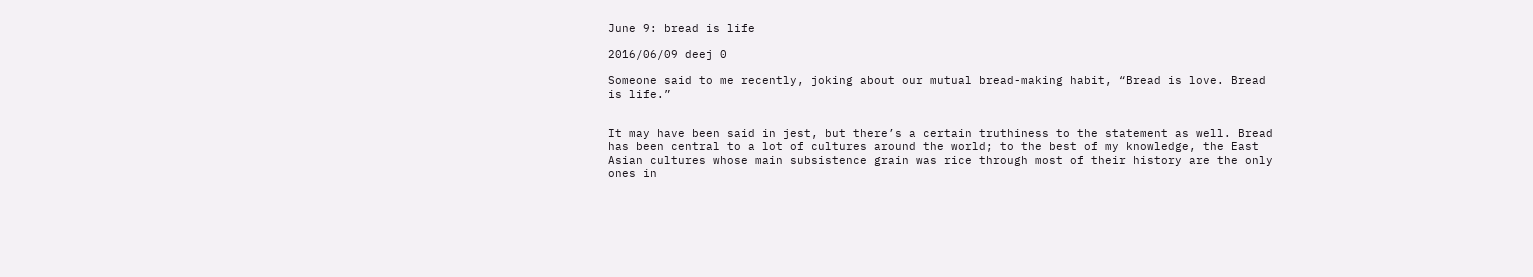June 9: bread is life

2016/06/09 deej 0

Someone said to me recently, joking about our mutual bread-making habit, “Bread is love. Bread is life.”


It may have been said in jest, but there’s a certain truthiness to the statement as well. Bread has been central to a lot of cultures around the world; to the best of my knowledge, the East Asian cultures whose main subsistence grain was rice through most of their history are the only ones in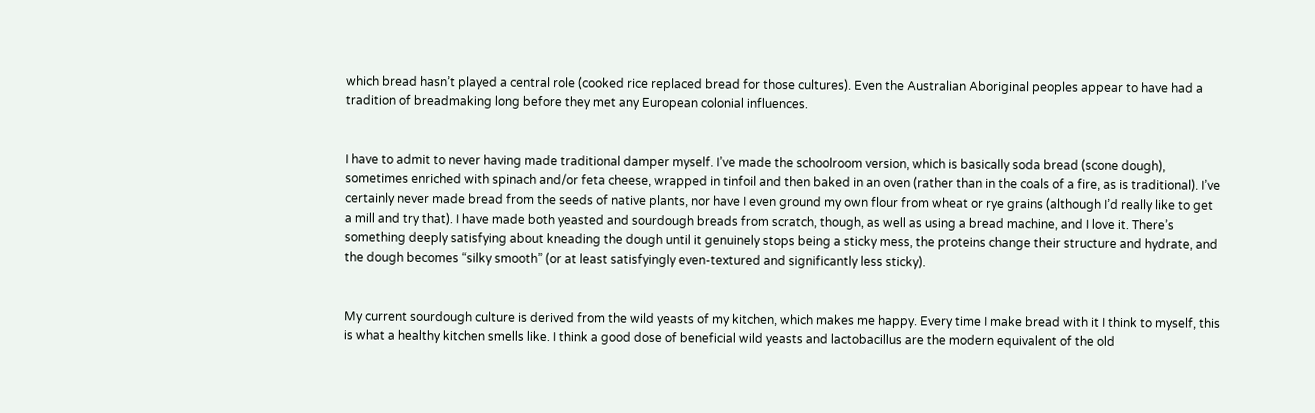which bread hasn’t played a central role (cooked rice replaced bread for those cultures). Even the Australian Aboriginal peoples appear to have had a tradition of breadmaking long before they met any European colonial influences.


I have to admit to never having made traditional damper myself. I’ve made the schoolroom version, which is basically soda bread (scone dough), sometimes enriched with spinach and/or feta cheese, wrapped in tinfoil and then baked in an oven (rather than in the coals of a fire, as is traditional). I’ve certainly never made bread from the seeds of native plants, nor have I even ground my own flour from wheat or rye grains (although I’d really like to get a mill and try that). I have made both yeasted and sourdough breads from scratch, though, as well as using a bread machine, and I love it. There’s something deeply satisfying about kneading the dough until it genuinely stops being a sticky mess, the proteins change their structure and hydrate, and the dough becomes “silky smooth” (or at least satisfyingly even-textured and significantly less sticky).


My current sourdough culture is derived from the wild yeasts of my kitchen, which makes me happy. Every time I make bread with it I think to myself, this is what a healthy kitchen smells like. I think a good dose of beneficial wild yeasts and lactobacillus are the modern equivalent of the old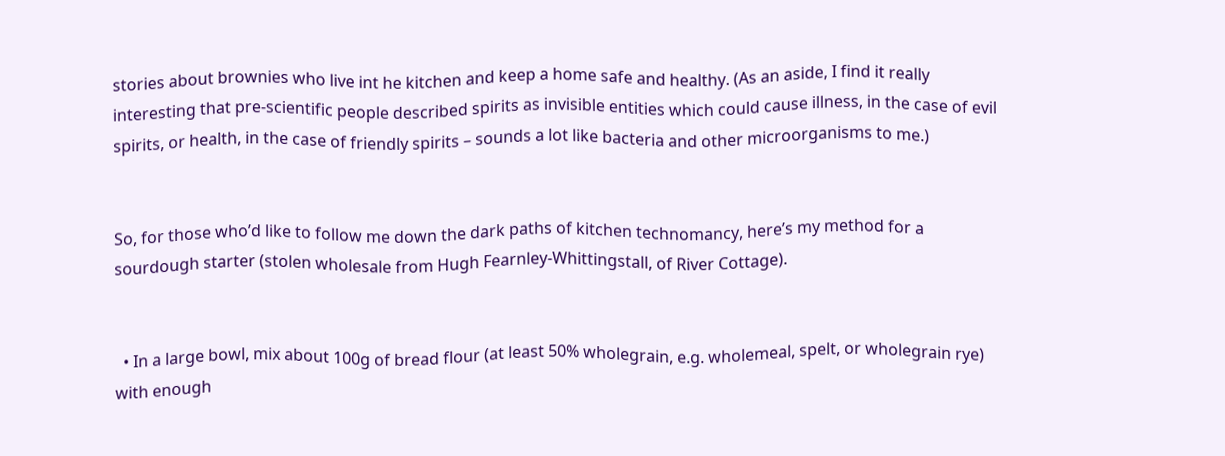stories about brownies who live int he kitchen and keep a home safe and healthy. (As an aside, I find it really interesting that pre-scientific people described spirits as invisible entities which could cause illness, in the case of evil spirits, or health, in the case of friendly spirits – sounds a lot like bacteria and other microorganisms to me.)


So, for those who’d like to follow me down the dark paths of kitchen technomancy, here’s my method for a sourdough starter (stolen wholesale from Hugh Fearnley-Whittingstall, of River Cottage).


  • In a large bowl, mix about 100g of bread flour (at least 50% wholegrain, e.g. wholemeal, spelt, or wholegrain rye) with enough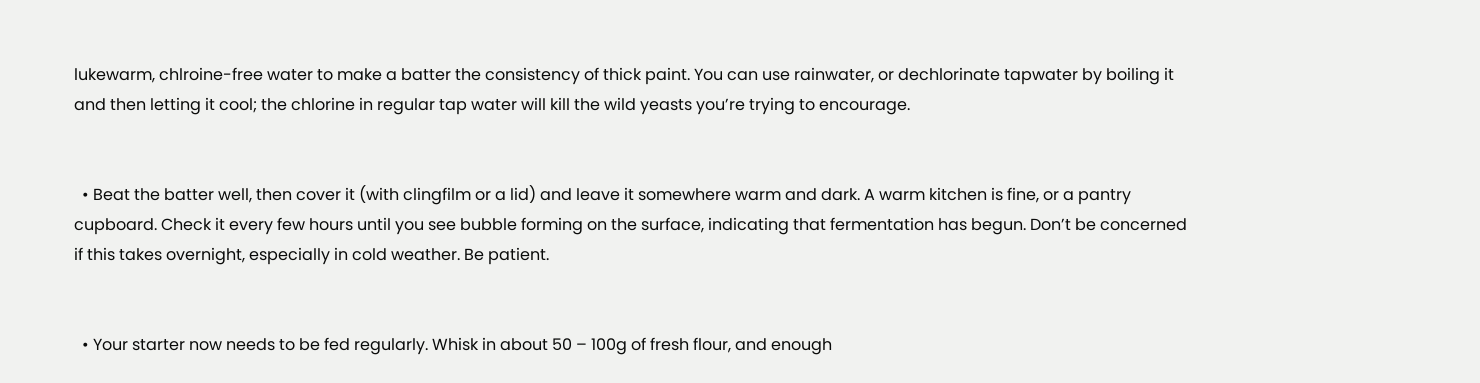lukewarm, chlroine-free water to make a batter the consistency of thick paint. You can use rainwater, or dechlorinate tapwater by boiling it and then letting it cool; the chlorine in regular tap water will kill the wild yeasts you’re trying to encourage.


  • Beat the batter well, then cover it (with clingfilm or a lid) and leave it somewhere warm and dark. A warm kitchen is fine, or a pantry cupboard. Check it every few hours until you see bubble forming on the surface, indicating that fermentation has begun. Don’t be concerned if this takes overnight, especially in cold weather. Be patient.


  • Your starter now needs to be fed regularly. Whisk in about 50 – 100g of fresh flour, and enough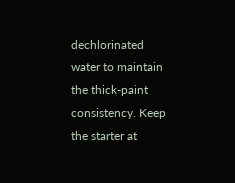dechlorinated water to maintain the thick-paint consistency. Keep the starter at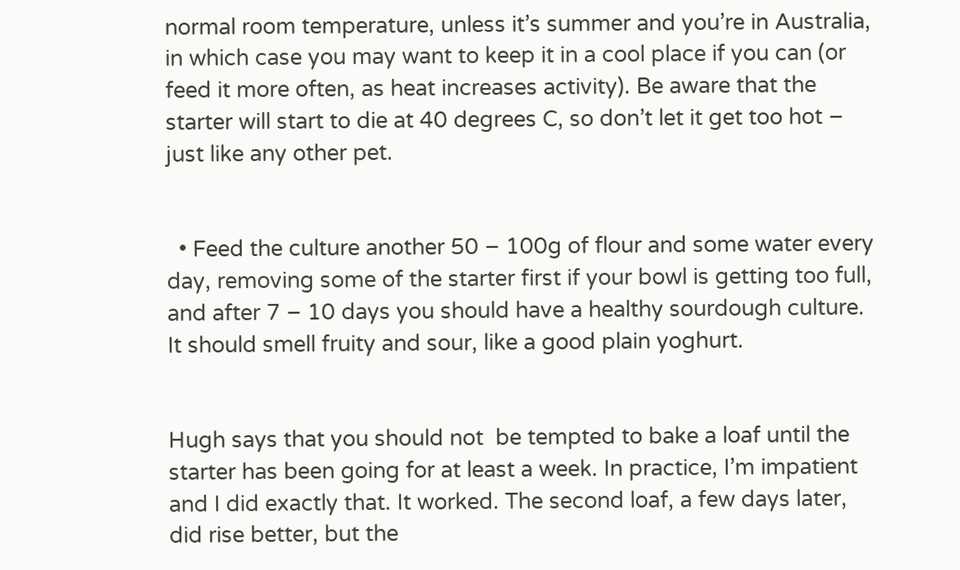normal room temperature, unless it’s summer and you’re in Australia, in which case you may want to keep it in a cool place if you can (or feed it more often, as heat increases activity). Be aware that the starter will start to die at 40 degrees C, so don’t let it get too hot – just like any other pet.


  • Feed the culture another 50 – 100g of flour and some water every day, removing some of the starter first if your bowl is getting too full, and after 7 – 10 days you should have a healthy sourdough culture. It should smell fruity and sour, like a good plain yoghurt.


Hugh says that you should not  be tempted to bake a loaf until the starter has been going for at least a week. In practice, I’m impatient and I did exactly that. It worked. The second loaf, a few days later, did rise better, but the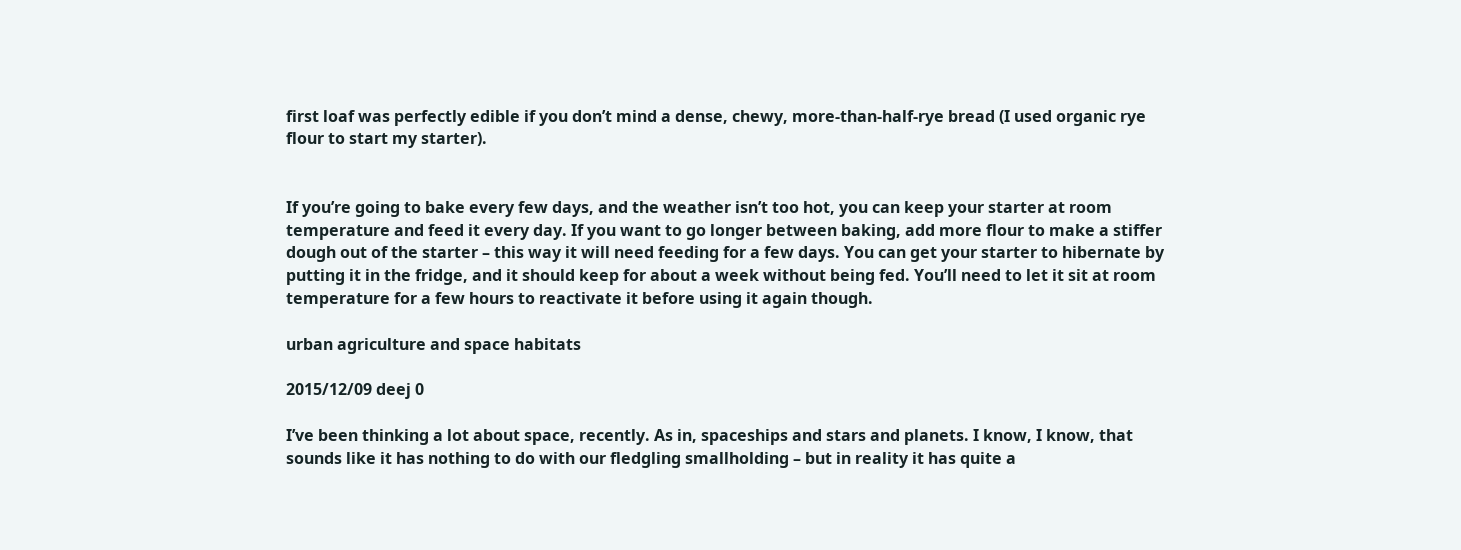first loaf was perfectly edible if you don’t mind a dense, chewy, more-than-half-rye bread (I used organic rye flour to start my starter).


If you’re going to bake every few days, and the weather isn’t too hot, you can keep your starter at room temperature and feed it every day. If you want to go longer between baking, add more flour to make a stiffer dough out of the starter – this way it will need feeding for a few days. You can get your starter to hibernate by putting it in the fridge, and it should keep for about a week without being fed. You’ll need to let it sit at room temperature for a few hours to reactivate it before using it again though.

urban agriculture and space habitats

2015/12/09 deej 0

I’ve been thinking a lot about space, recently. As in, spaceships and stars and planets. I know, I know, that sounds like it has nothing to do with our fledgling smallholding – but in reality it has quite a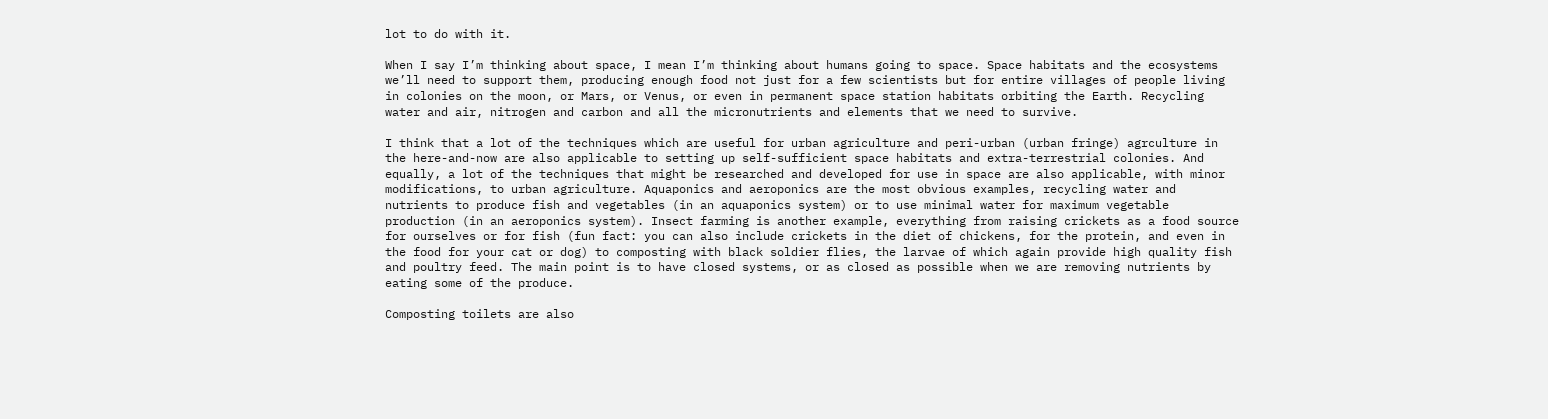lot to do with it.

When I say I’m thinking about space, I mean I’m thinking about humans going to space. Space habitats and the ecosystems we’ll need to support them, producing enough food not just for a few scientists but for entire villages of people living in colonies on the moon, or Mars, or Venus, or even in permanent space station habitats orbiting the Earth. Recycling water and air, nitrogen and carbon and all the micronutrients and elements that we need to survive.

I think that a lot of the techniques which are useful for urban agriculture and peri-urban (urban fringe) agrculture in the here-and-now are also applicable to setting up self-sufficient space habitats and extra-terrestrial colonies. And equally, a lot of the techniques that might be researched and developed for use in space are also applicable, with minor modifications, to urban agriculture. Aquaponics and aeroponics are the most obvious examples, recycling water and nutrients to produce fish and vegetables (in an aquaponics system) or to use minimal water for maximum vegetable production (in an aeroponics system). Insect farming is another example, everything from raising crickets as a food source for ourselves or for fish (fun fact: you can also include crickets in the diet of chickens, for the protein, and even in the food for your cat or dog) to composting with black soldier flies, the larvae of which again provide high quality fish and poultry feed. The main point is to have closed systems, or as closed as possible when we are removing nutrients by eating some of the produce.

Composting toilets are also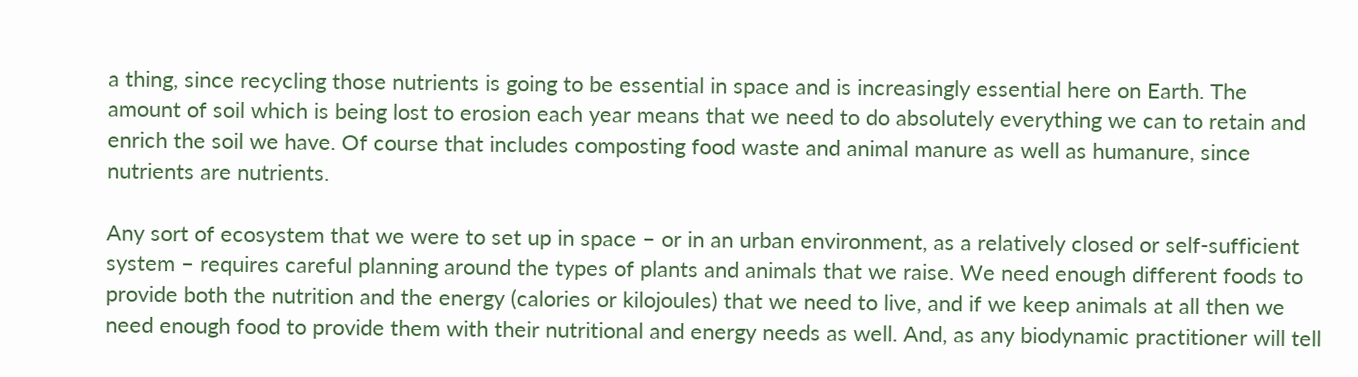a thing, since recycling those nutrients is going to be essential in space and is increasingly essential here on Earth. The amount of soil which is being lost to erosion each year means that we need to do absolutely everything we can to retain and enrich the soil we have. Of course that includes composting food waste and animal manure as well as humanure, since nutrients are nutrients.

Any sort of ecosystem that we were to set up in space – or in an urban environment, as a relatively closed or self-sufficient system – requires careful planning around the types of plants and animals that we raise. We need enough different foods to provide both the nutrition and the energy (calories or kilojoules) that we need to live, and if we keep animals at all then we need enough food to provide them with their nutritional and energy needs as well. And, as any biodynamic practitioner will tell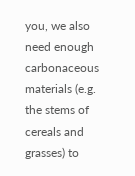you, we also need enough carbonaceous materials (e.g. the stems of cereals and grasses) to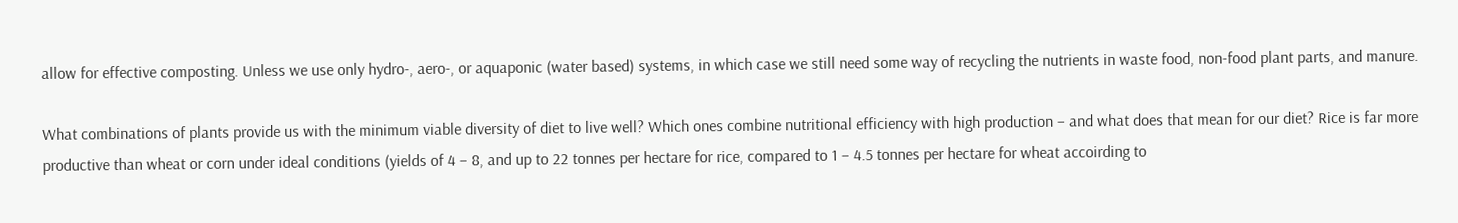allow for effective composting. Unless we use only hydro-, aero-, or aquaponic (water based) systems, in which case we still need some way of recycling the nutrients in waste food, non-food plant parts, and manure.

What combinations of plants provide us with the minimum viable diversity of diet to live well? Which ones combine nutritional efficiency with high production – and what does that mean for our diet? Rice is far more productive than wheat or corn under ideal conditions (yields of 4 – 8, and up to 22 tonnes per hectare for rice, compared to 1 – 4.5 tonnes per hectare for wheat accoirding to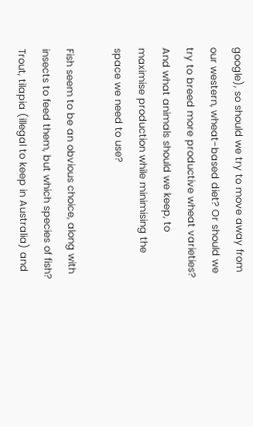google), so should we try to move away from our western, wheat-based diet? Or should we try to breed more productive wheat varieties? And what animals should we keep, to maximise production while minimising the space we need to use?

Fish seem to be an obvious choice, along with insects to feed them, but which species of fish? Trout, tilapia (illegal to keep in Australia) and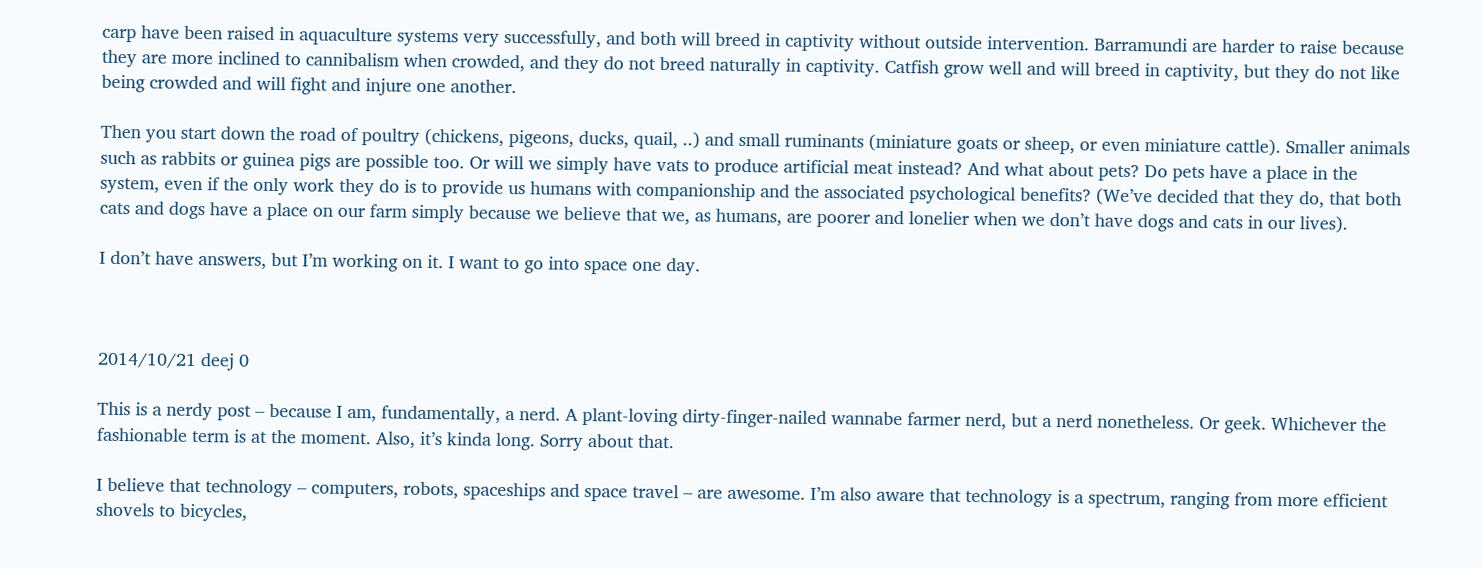carp have been raised in aquaculture systems very successfully, and both will breed in captivity without outside intervention. Barramundi are harder to raise because they are more inclined to cannibalism when crowded, and they do not breed naturally in captivity. Catfish grow well and will breed in captivity, but they do not like being crowded and will fight and injure one another.

Then you start down the road of poultry (chickens, pigeons, ducks, quail, ..) and small ruminants (miniature goats or sheep, or even miniature cattle). Smaller animals such as rabbits or guinea pigs are possible too. Or will we simply have vats to produce artificial meat instead? And what about pets? Do pets have a place in the system, even if the only work they do is to provide us humans with companionship and the associated psychological benefits? (We’ve decided that they do, that both cats and dogs have a place on our farm simply because we believe that we, as humans, are poorer and lonelier when we don’t have dogs and cats in our lives).

I don’t have answers, but I’m working on it. I want to go into space one day.



2014/10/21 deej 0

This is a nerdy post – because I am, fundamentally, a nerd. A plant-loving dirty-finger-nailed wannabe farmer nerd, but a nerd nonetheless. Or geek. Whichever the fashionable term is at the moment. Also, it’s kinda long. Sorry about that.

I believe that technology – computers, robots, spaceships and space travel – are awesome. I’m also aware that technology is a spectrum, ranging from more efficient shovels to bicycles,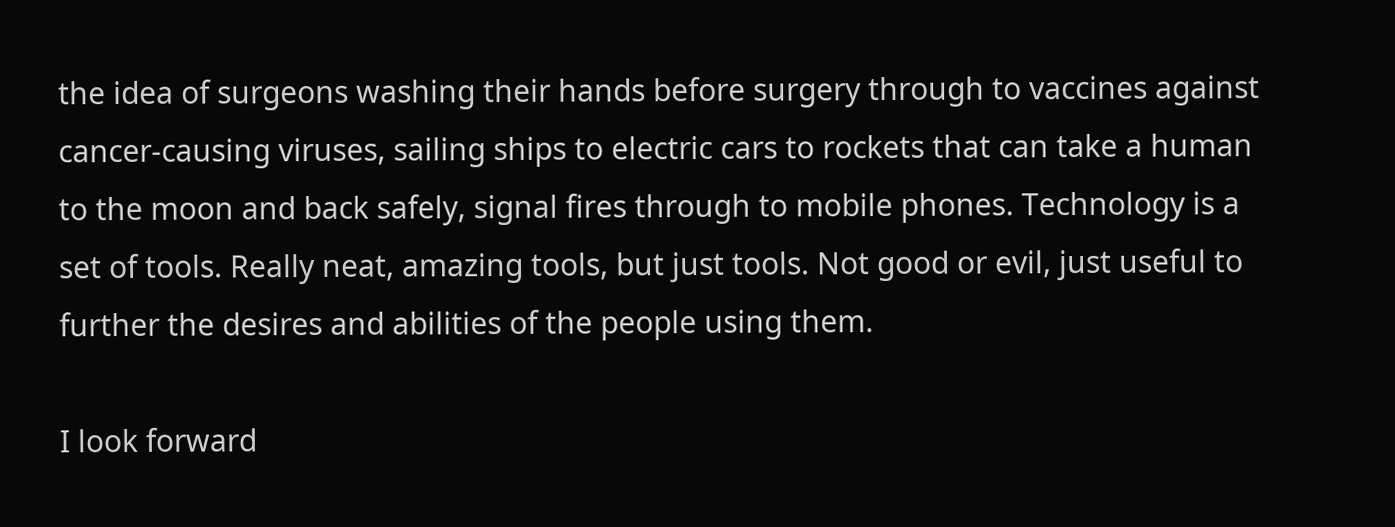the idea of surgeons washing their hands before surgery through to vaccines against cancer-causing viruses, sailing ships to electric cars to rockets that can take a human to the moon and back safely, signal fires through to mobile phones. Technology is a set of tools. Really neat, amazing tools, but just tools. Not good or evil, just useful to further the desires and abilities of the people using them.

I look forward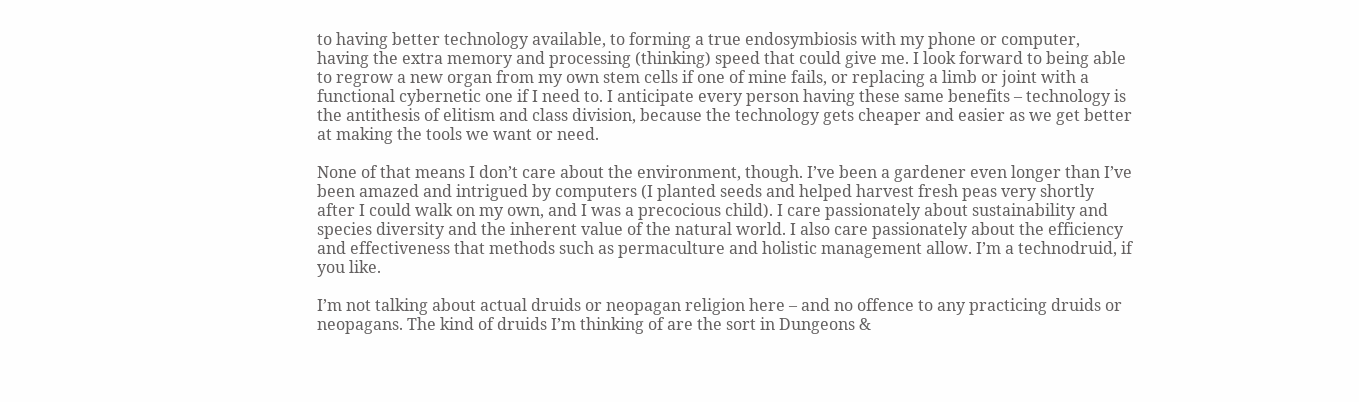to having better technology available, to forming a true endosymbiosis with my phone or computer, having the extra memory and processing (thinking) speed that could give me. I look forward to being able to regrow a new organ from my own stem cells if one of mine fails, or replacing a limb or joint with a functional cybernetic one if I need to. I anticipate every person having these same benefits – technology is the antithesis of elitism and class division, because the technology gets cheaper and easier as we get better at making the tools we want or need.

None of that means I don’t care about the environment, though. I’ve been a gardener even longer than I’ve been amazed and intrigued by computers (I planted seeds and helped harvest fresh peas very shortly after I could walk on my own, and I was a precocious child). I care passionately about sustainability and species diversity and the inherent value of the natural world. I also care passionately about the efficiency and effectiveness that methods such as permaculture and holistic management allow. I’m a technodruid, if you like.

I’m not talking about actual druids or neopagan religion here – and no offence to any practicing druids or neopagans. The kind of druids I’m thinking of are the sort in Dungeons &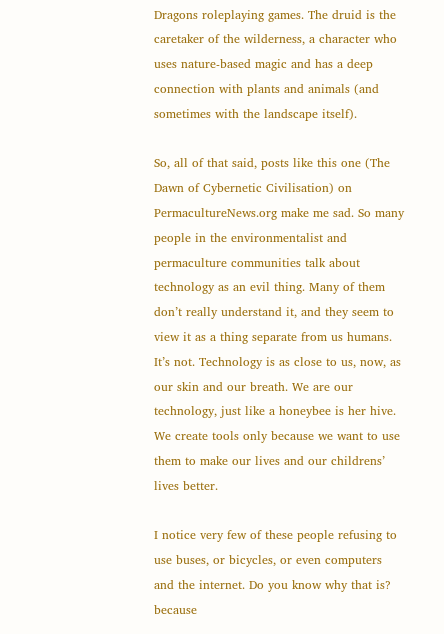Dragons roleplaying games. The druid is the caretaker of the wilderness, a character who uses nature-based magic and has a deep connection with plants and animals (and sometimes with the landscape itself).

So, all of that said, posts like this one (The Dawn of Cybernetic Civilisation) on PermacultureNews.org make me sad. So many people in the environmentalist and permaculture communities talk about technology as an evil thing. Many of them don’t really understand it, and they seem to view it as a thing separate from us humans. It’s not. Technology is as close to us, now, as our skin and our breath. We are our technology, just like a honeybee is her hive. We create tools only because we want to use them to make our lives and our childrens’ lives better.

I notice very few of these people refusing to use buses, or bicycles, or even computers and the internet. Do you know why that is? because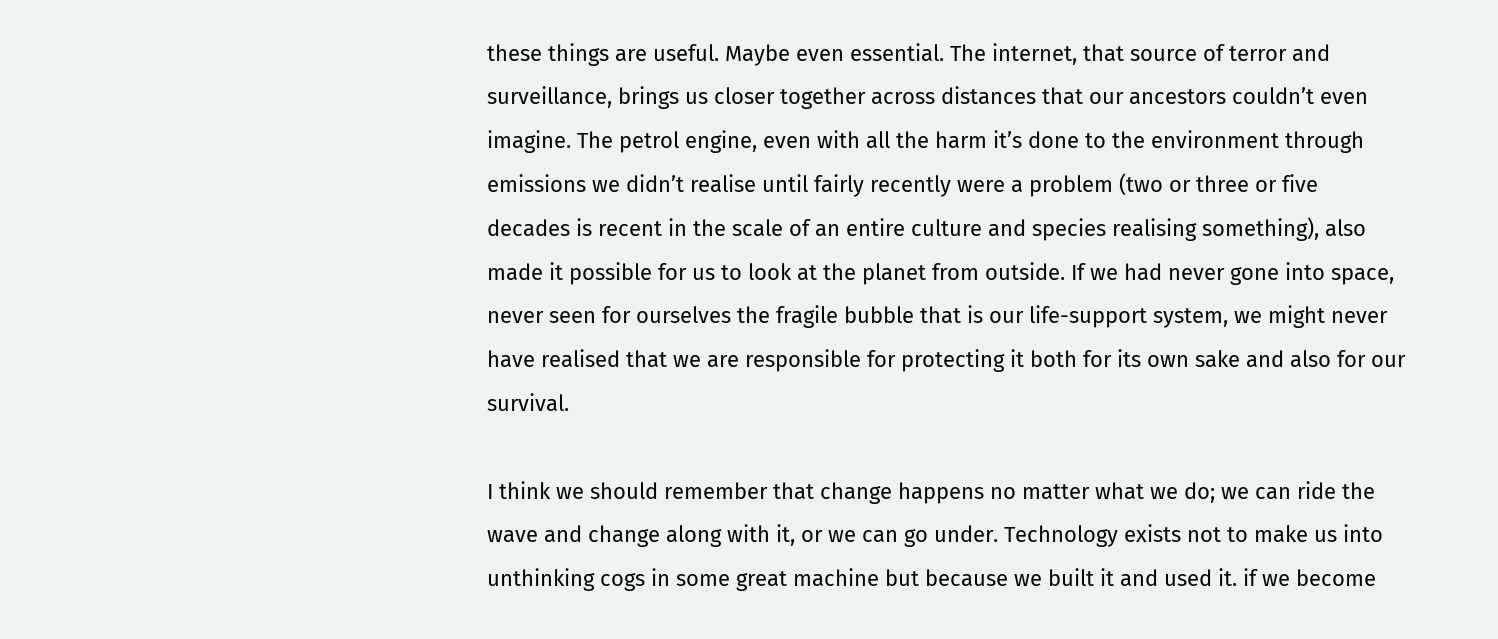these things are useful. Maybe even essential. The internet, that source of terror and surveillance, brings us closer together across distances that our ancestors couldn’t even imagine. The petrol engine, even with all the harm it’s done to the environment through emissions we didn’t realise until fairly recently were a problem (two or three or five decades is recent in the scale of an entire culture and species realising something), also made it possible for us to look at the planet from outside. If we had never gone into space, never seen for ourselves the fragile bubble that is our life-support system, we might never have realised that we are responsible for protecting it both for its own sake and also for our survival.

I think we should remember that change happens no matter what we do; we can ride the wave and change along with it, or we can go under. Technology exists not to make us into unthinking cogs in some great machine but because we built it and used it. if we become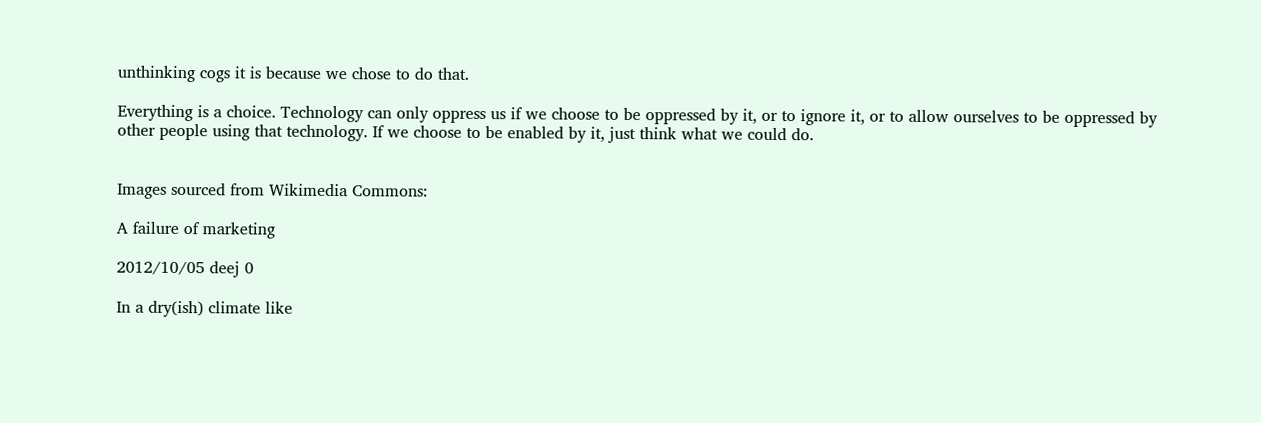unthinking cogs it is because we chose to do that.

Everything is a choice. Technology can only oppress us if we choose to be oppressed by it, or to ignore it, or to allow ourselves to be oppressed by other people using that technology. If we choose to be enabled by it, just think what we could do.


Images sourced from Wikimedia Commons:

A failure of marketing

2012/10/05 deej 0

In a dry(ish) climate like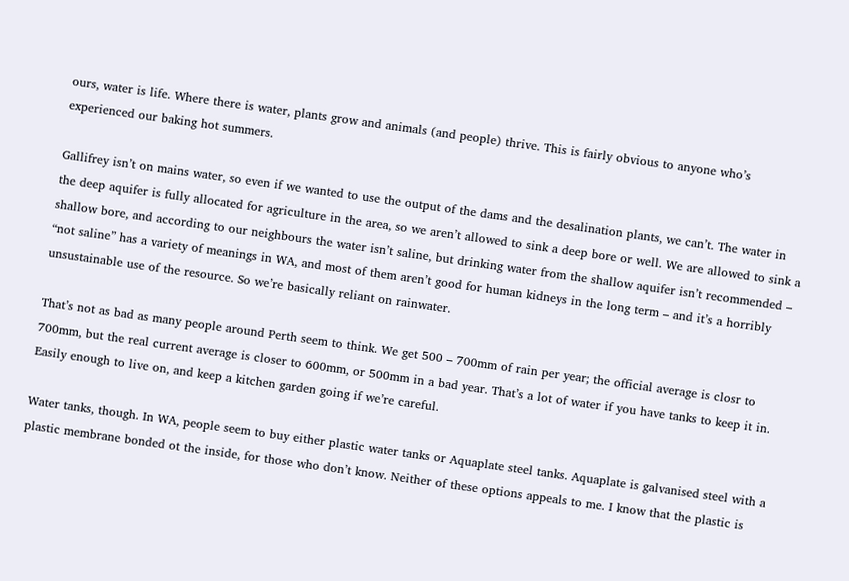ours, water is life. Where there is water, plants grow and animals (and people) thrive. This is fairly obvious to anyone who’s experienced our baking hot summers.

Gallifrey isn’t on mains water, so even if we wanted to use the output of the dams and the desalination plants, we can’t. The water in the deep aquifer is fully allocated for agriculture in the area, so we aren’t allowed to sink a deep bore or well. We are allowed to sink a shallow bore, and according to our neighbours the water isn’t saline, but drinking water from the shallow aquifer isn’t recommended – “not saline” has a variety of meanings in WA, and most of them aren’t good for human kidneys in the long term – and it’s a horribly unsustainable use of the resource. So we’re basically reliant on rainwater.

That’s not as bad as many people around Perth seem to think. We get 500 – 700mm of rain per year; the official average is closr to 700mm, but the real current average is closer to 600mm, or 500mm in a bad year. That’s a lot of water if you have tanks to keep it in. Easily enough to live on, and keep a kitchen garden going if we’re careful.

Water tanks, though. In WA, people seem to buy either plastic water tanks or Aquaplate steel tanks. Aquaplate is galvanised steel with a plastic membrane bonded ot the inside, for those who don’t know. Neither of these options appeals to me. I know that the plastic is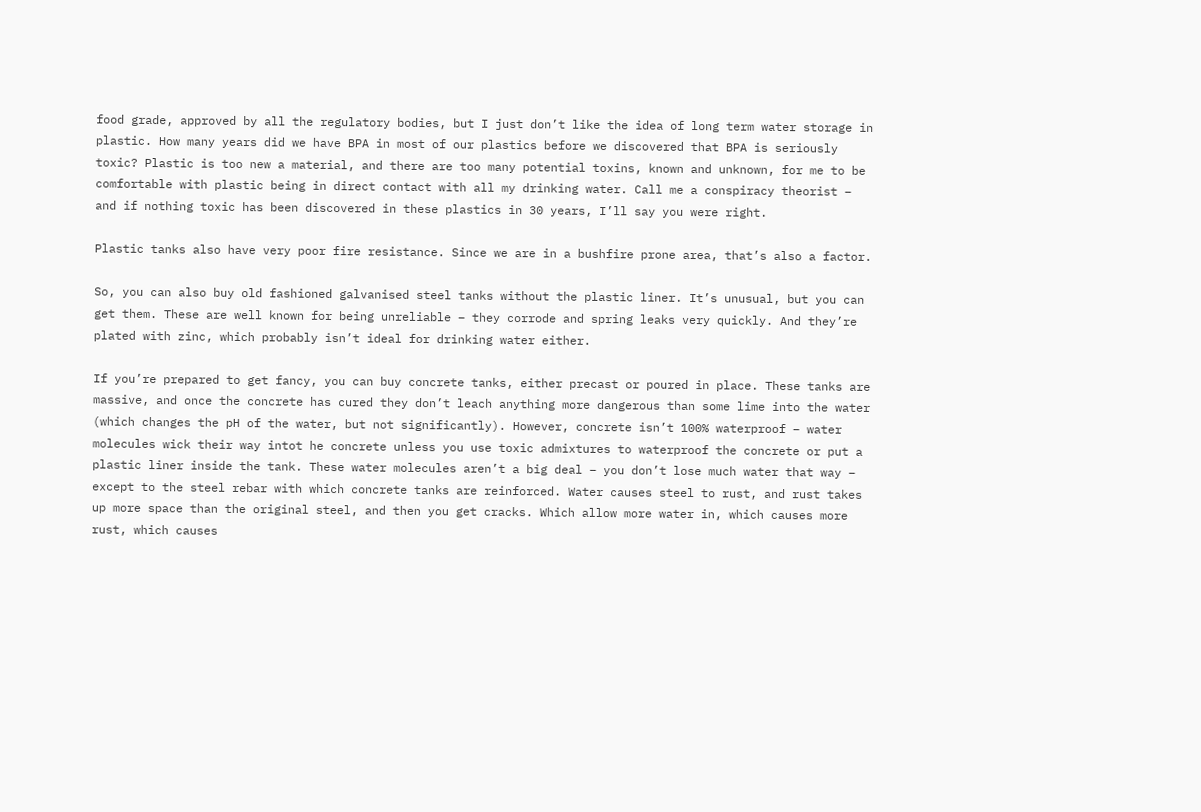food grade, approved by all the regulatory bodies, but I just don’t like the idea of long term water storage in plastic. How many years did we have BPA in most of our plastics before we discovered that BPA is seriously toxic? Plastic is too new a material, and there are too many potential toxins, known and unknown, for me to be comfortable with plastic being in direct contact with all my drinking water. Call me a conspiracy theorist – and if nothing toxic has been discovered in these plastics in 30 years, I’ll say you were right.

Plastic tanks also have very poor fire resistance. Since we are in a bushfire prone area, that’s also a factor.

So, you can also buy old fashioned galvanised steel tanks without the plastic liner. It’s unusual, but you can get them. These are well known for being unreliable – they corrode and spring leaks very quickly. And they’re plated with zinc, which probably isn’t ideal for drinking water either.

If you’re prepared to get fancy, you can buy concrete tanks, either precast or poured in place. These tanks are massive, and once the concrete has cured they don’t leach anything more dangerous than some lime into the water (which changes the pH of the water, but not significantly). However, concrete isn’t 100% waterproof – water molecules wick their way intot he concrete unless you use toxic admixtures to waterproof the concrete or put a plastic liner inside the tank. These water molecules aren’t a big deal – you don’t lose much water that way – except to the steel rebar with which concrete tanks are reinforced. Water causes steel to rust, and rust takes up more space than the original steel, and then you get cracks. Which allow more water in, which causes more rust, which causes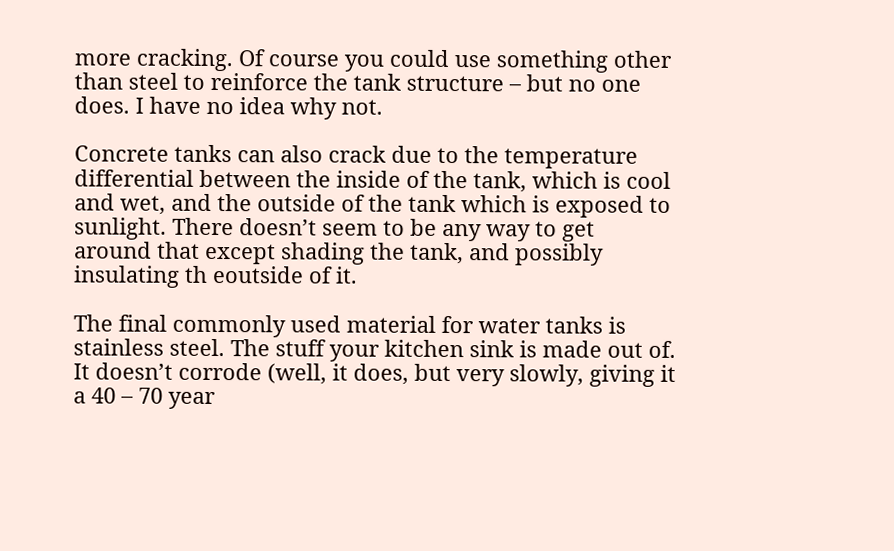more cracking. Of course you could use something other than steel to reinforce the tank structure – but no one does. I have no idea why not.

Concrete tanks can also crack due to the temperature differential between the inside of the tank, which is cool and wet, and the outside of the tank which is exposed to sunlight. There doesn’t seem to be any way to get around that except shading the tank, and possibly insulating th eoutside of it.

The final commonly used material for water tanks is stainless steel. The stuff your kitchen sink is made out of. It doesn’t corrode (well, it does, but very slowly, giving it a 40 – 70 year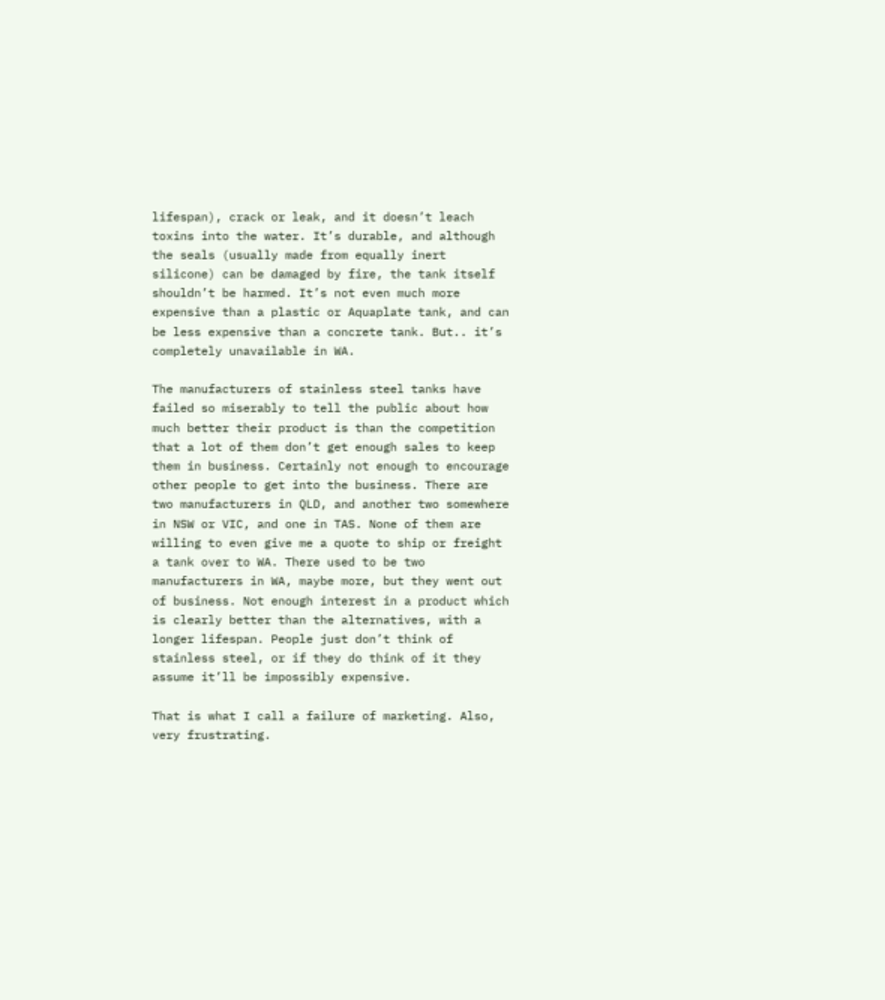lifespan), crack or leak, and it doesn’t leach toxins into the water. It’s durable, and although the seals (usually made from equally inert silicone) can be damaged by fire, the tank itself shouldn’t be harmed. It’s not even much more expensive than a plastic or Aquaplate tank, and can be less expensive than a concrete tank. But.. it’s completely unavailable in WA.

The manufacturers of stainless steel tanks have failed so miserably to tell the public about how much better their product is than the competition that a lot of them don’t get enough sales to keep them in business. Certainly not enough to encourage other people to get into the business. There are two manufacturers in QLD, and another two somewhere in NSW or VIC, and one in TAS. None of them are willing to even give me a quote to ship or freight a tank over to WA. There used to be two manufacturers in WA, maybe more, but they went out of business. Not enough interest in a product which is clearly better than the alternatives, with a longer lifespan. People just don’t think of stainless steel, or if they do think of it they assume it’ll be impossibly expensive.

That is what I call a failure of marketing. Also, very frustrating.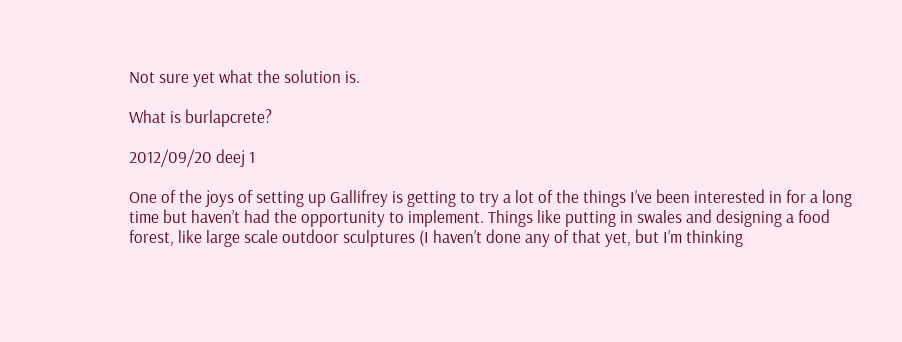Not sure yet what the solution is.

What is burlapcrete?

2012/09/20 deej 1

One of the joys of setting up Gallifrey is getting to try a lot of the things I’ve been interested in for a long time but haven’t had the opportunity to implement. Things like putting in swales and designing a food forest, like large scale outdoor sculptures (I haven’t done any of that yet, but I’m thinking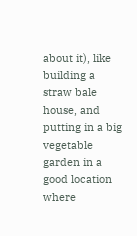about it), like building a straw bale house, and putting in a big vegetable garden in a good location where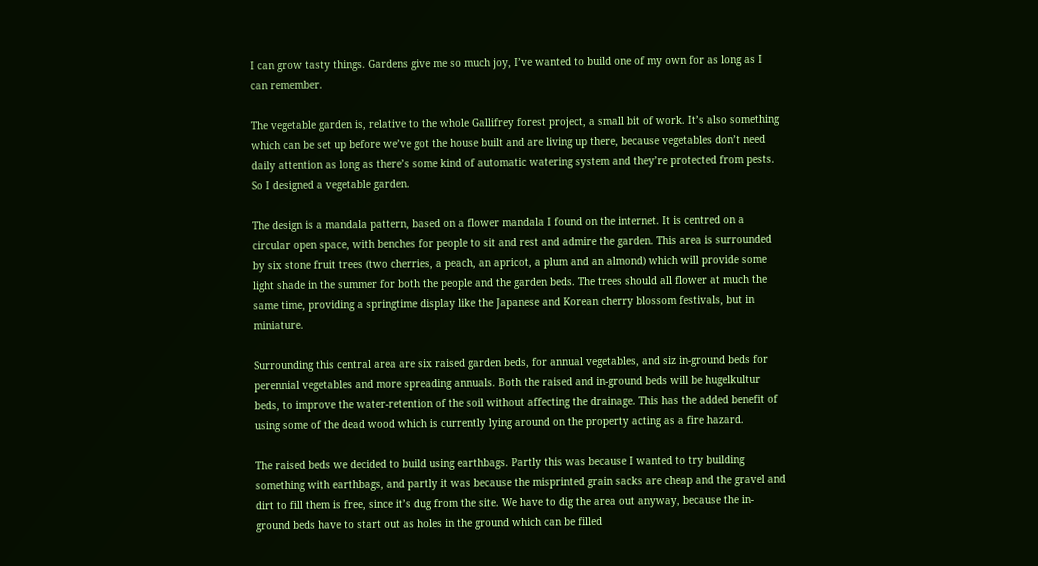I can grow tasty things. Gardens give me so much joy, I’ve wanted to build one of my own for as long as I can remember.

The vegetable garden is, relative to the whole Gallifrey forest project, a small bit of work. It’s also something which can be set up before we’ve got the house built and are living up there, because vegetables don’t need daily attention as long as there’s some kind of automatic watering system and they’re protected from pests. So I designed a vegetable garden.

The design is a mandala pattern, based on a flower mandala I found on the internet. It is centred on a circular open space, with benches for people to sit and rest and admire the garden. This area is surrounded by six stone fruit trees (two cherries, a peach, an apricot, a plum and an almond) which will provide some light shade in the summer for both the people and the garden beds. The trees should all flower at much the same time, providing a springtime display like the Japanese and Korean cherry blossom festivals, but in miniature.

Surrounding this central area are six raised garden beds, for annual vegetables, and siz in-ground beds for perennial vegetables and more spreading annuals. Both the raised and in-ground beds will be hugelkultur beds, to improve the water-retention of the soil without affecting the drainage. This has the added benefit of using some of the dead wood which is currently lying around on the property acting as a fire hazard.

The raised beds we decided to build using earthbags. Partly this was because I wanted to try building something with earthbags, and partly it was because the misprinted grain sacks are cheap and the gravel and dirt to fill them is free, since it’s dug from the site. We have to dig the area out anyway, because the in-ground beds have to start out as holes in the ground which can be filled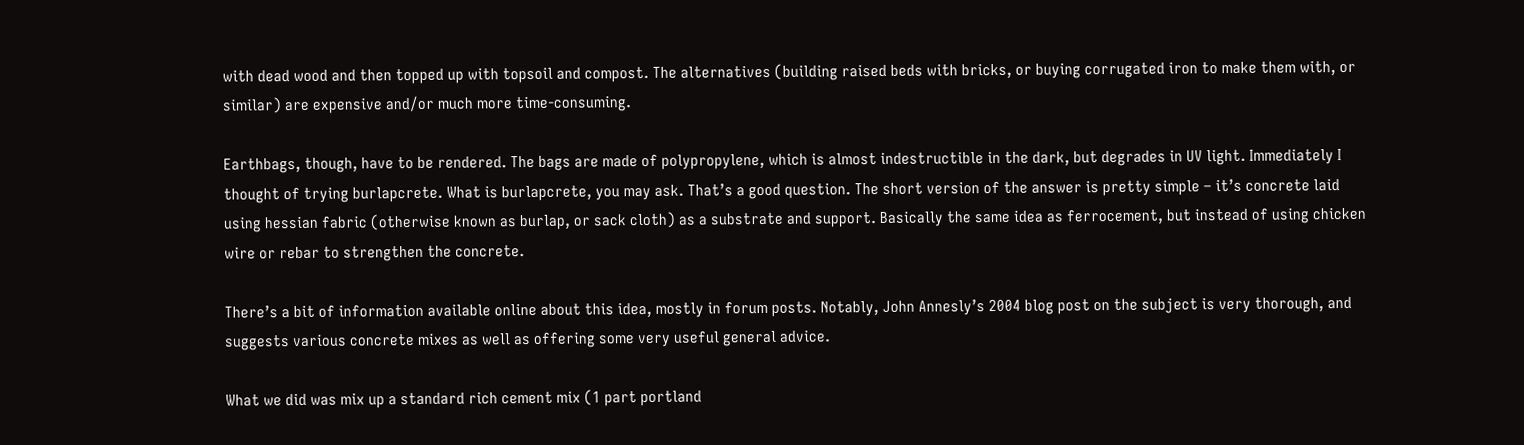with dead wood and then topped up with topsoil and compost. The alternatives (building raised beds with bricks, or buying corrugated iron to make them with, or similar) are expensive and/or much more time-consuming.

Earthbags, though, have to be rendered. The bags are made of polypropylene, which is almost indestructible in the dark, but degrades in UV light. Immediately I thought of trying burlapcrete. What is burlapcrete, you may ask. That’s a good question. The short version of the answer is pretty simple – it’s concrete laid using hessian fabric (otherwise known as burlap, or sack cloth) as a substrate and support. Basically the same idea as ferrocement, but instead of using chicken wire or rebar to strengthen the concrete.

There’s a bit of information available online about this idea, mostly in forum posts. Notably, John Annesly’s 2004 blog post on the subject is very thorough, and suggests various concrete mixes as well as offering some very useful general advice.

What we did was mix up a standard rich cement mix (1 part portland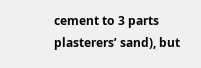cement to 3 parts plasterers’ sand), but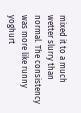mixed it to a much wetter slurry than normal. The consistency was more like runny yoghurt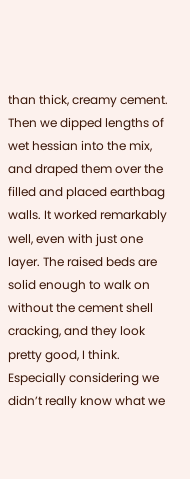than thick, creamy cement. Then we dipped lengths of wet hessian into the mix, and draped them over the filled and placed earthbag walls. It worked remarkably well, even with just one layer. The raised beds are solid enough to walk on without the cement shell cracking, and they look pretty good, I think. Especially considering we didn’t really know what we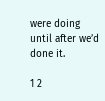were doing until after we’d done it.

1 2